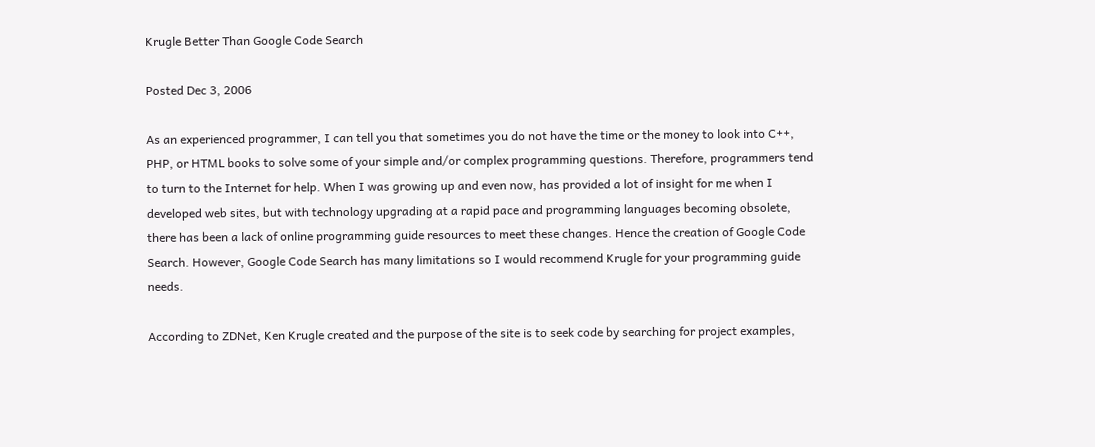Krugle Better Than Google Code Search

Posted Dec 3, 2006

As an experienced programmer, I can tell you that sometimes you do not have the time or the money to look into C++, PHP, or HTML books to solve some of your simple and/or complex programming questions. Therefore, programmers tend to turn to the Internet for help. When I was growing up and even now, has provided a lot of insight for me when I developed web sites, but with technology upgrading at a rapid pace and programming languages becoming obsolete, there has been a lack of online programming guide resources to meet these changes. Hence the creation of Google Code Search. However, Google Code Search has many limitations so I would recommend Krugle for your programming guide needs.

According to ZDNet, Ken Krugle created and the purpose of the site is to seek code by searching for project examples,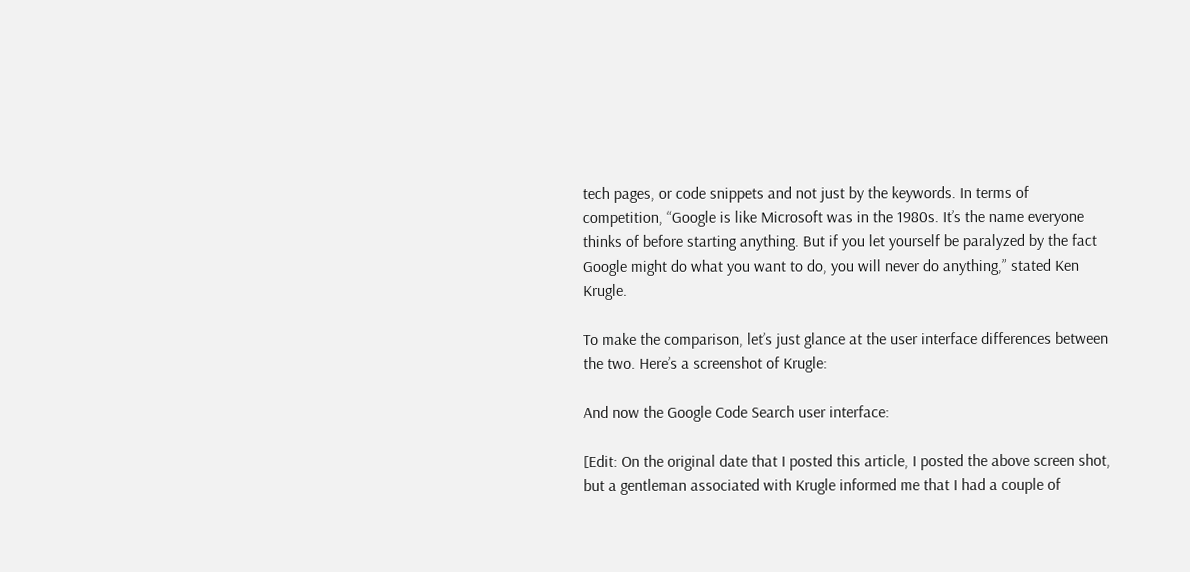tech pages, or code snippets and not just by the keywords. In terms of competition, “Google is like Microsoft was in the 1980s. It’s the name everyone thinks of before starting anything. But if you let yourself be paralyzed by the fact Google might do what you want to do, you will never do anything,” stated Ken Krugle.

To make the comparison, let’s just glance at the user interface differences between the two. Here’s a screenshot of Krugle:

And now the Google Code Search user interface:

[Edit: On the original date that I posted this article, I posted the above screen shot, but a gentleman associated with Krugle informed me that I had a couple of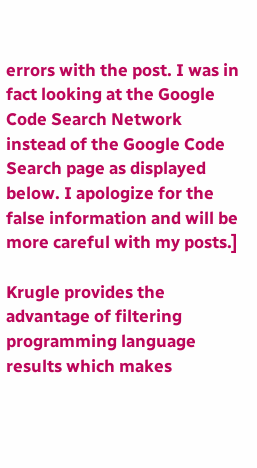errors with the post. I was in fact looking at the Google Code Search Network instead of the Google Code Search page as displayed below. I apologize for the false information and will be more careful with my posts.]

Krugle provides the advantage of filtering programming language results which makes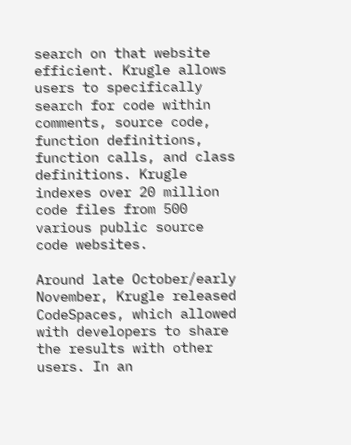search on that website efficient. Krugle allows users to specifically search for code within comments, source code, function definitions, function calls, and class definitions. Krugle indexes over 20 million code files from 500 various public source code websites.

Around late October/early November, Krugle released CodeSpaces, which allowed with developers to share the results with other users. In an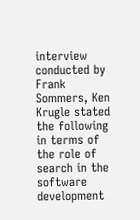interview conducted by Frank Sommers, Ken Krugle stated the following in terms of the role of search in the software development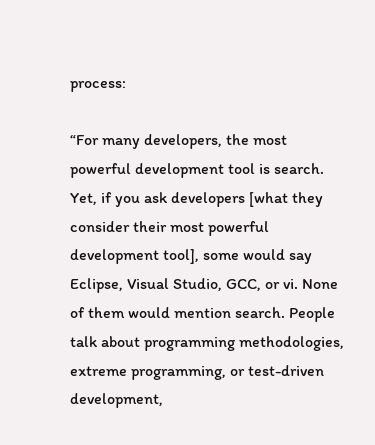process:

“For many developers, the most powerful development tool is search. Yet, if you ask developers [what they consider their most powerful development tool], some would say Eclipse, Visual Studio, GCC, or vi. None of them would mention search. People talk about programming methodologies, extreme programming, or test-driven development,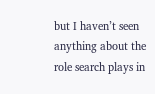but I haven’t seen anything about the role search plays in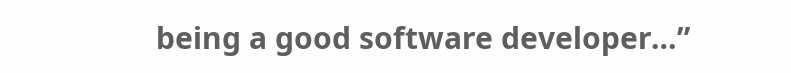being a good software developer…”